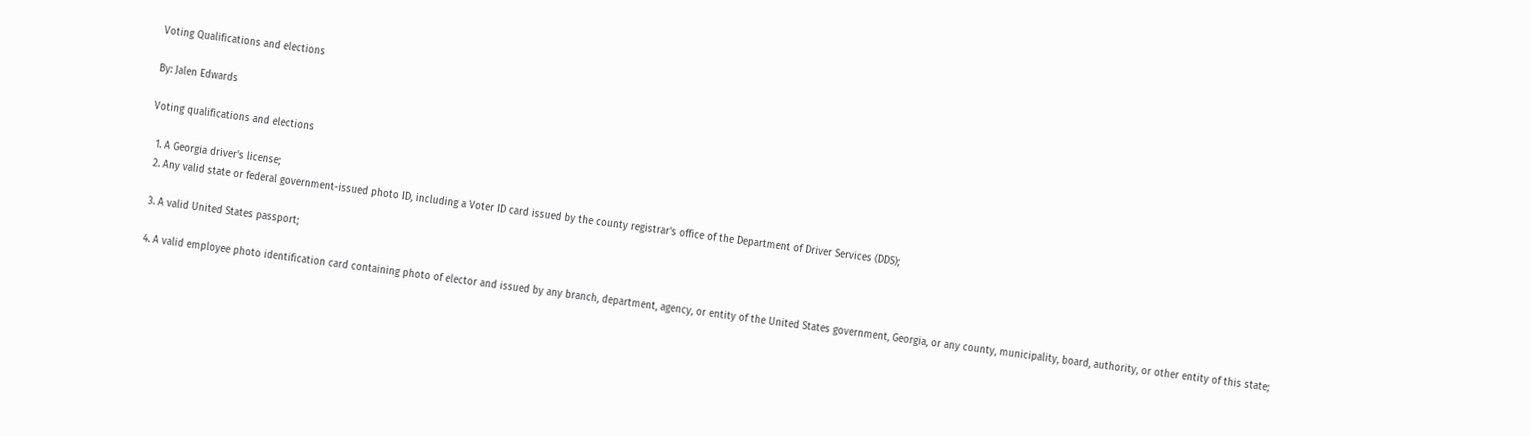Voting Qualifications and elections

By: Jalen Edwards

Voting qualifications and elections

  1. A Georgia driver's license;
  2. Any valid state or federal government-issued photo ID, including a Voter ID card issued by the county registrar's office of the Department of Driver Services (DDS);

  3. A valid United States passport;

  4. A valid employee photo identification card containing photo of elector and issued by any branch, department, agency, or entity of the United States government, Georgia, or any county, municipality, board, authority, or other entity of this state;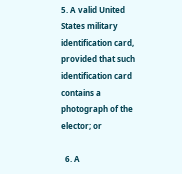5. A valid United States military identification card, provided that such identification card contains a photograph of the elector; or

  6. A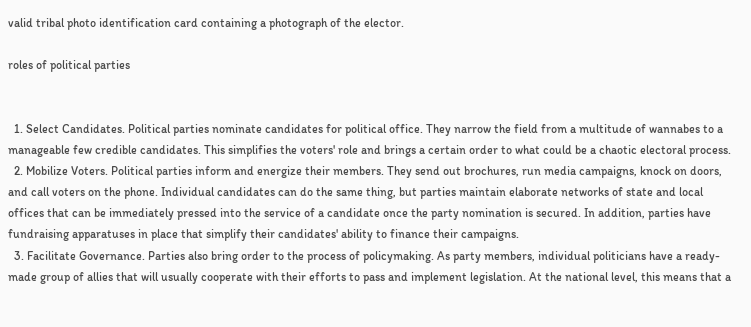valid tribal photo identification card containing a photograph of the elector.

roles of political parties


  1. Select Candidates. Political parties nominate candidates for political office. They narrow the field from a multitude of wannabes to a manageable few credible candidates. This simplifies the voters' role and brings a certain order to what could be a chaotic electoral process.
  2. Mobilize Voters. Political parties inform and energize their members. They send out brochures, run media campaigns, knock on doors, and call voters on the phone. Individual candidates can do the same thing, but parties maintain elaborate networks of state and local offices that can be immediately pressed into the service of a candidate once the party nomination is secured. In addition, parties have fundraising apparatuses in place that simplify their candidates' ability to finance their campaigns.
  3. Facilitate Governance. Parties also bring order to the process of policymaking. As party members, individual politicians have a ready-made group of allies that will usually cooperate with their efforts to pass and implement legislation. At the national level, this means that a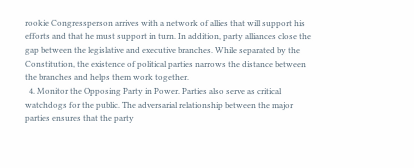rookie Congressperson arrives with a network of allies that will support his efforts and that he must support in turn. In addition, party alliances close the gap between the legislative and executive branches. While separated by the Constitution, the existence of political parties narrows the distance between the branches and helps them work together.
  4. Monitor the Opposing Party in Power. Parties also serve as critical watchdogs for the public. The adversarial relationship between the major parties ensures that the party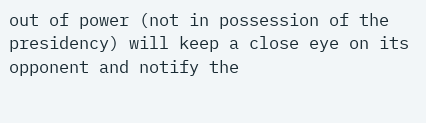out of power (not in possession of the presidency) will keep a close eye on its opponent and notify the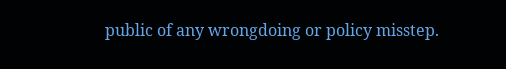public of any wrongdoing or policy misstep.